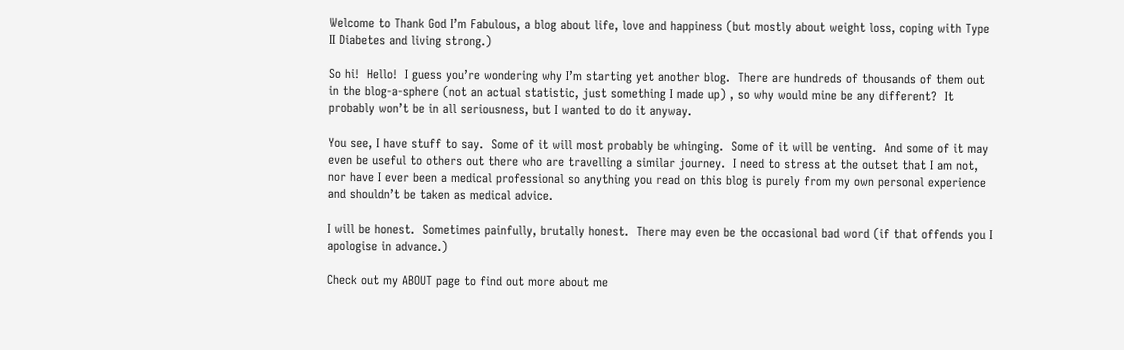Welcome to Thank God I’m Fabulous, a blog about life, love and happiness (but mostly about weight loss, coping with Type II Diabetes and living strong.)

So hi!  Hello!  I guess you’re wondering why I’m starting yet another blog.  There are hundreds of thousands of them out in the blog-a-sphere (not an actual statistic, just something I made up) , so why would mine be any different?  It probably won’t be in all seriousness, but I wanted to do it anyway.

You see, I have stuff to say.  Some of it will most probably be whinging.  Some of it will be venting.  And some of it may even be useful to others out there who are travelling a similar journey.  I need to stress at the outset that I am not, nor have I ever been a medical professional so anything you read on this blog is purely from my own personal experience and shouldn’t be taken as medical advice.

I will be honest.  Sometimes painfully, brutally honest.  There may even be the occasional bad word (if that offends you I apologise in advance.)

Check out my ABOUT page to find out more about me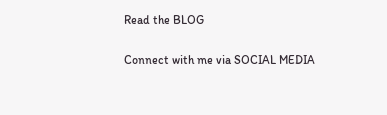Read the BLOG

Connect with me via SOCIAL MEDIA